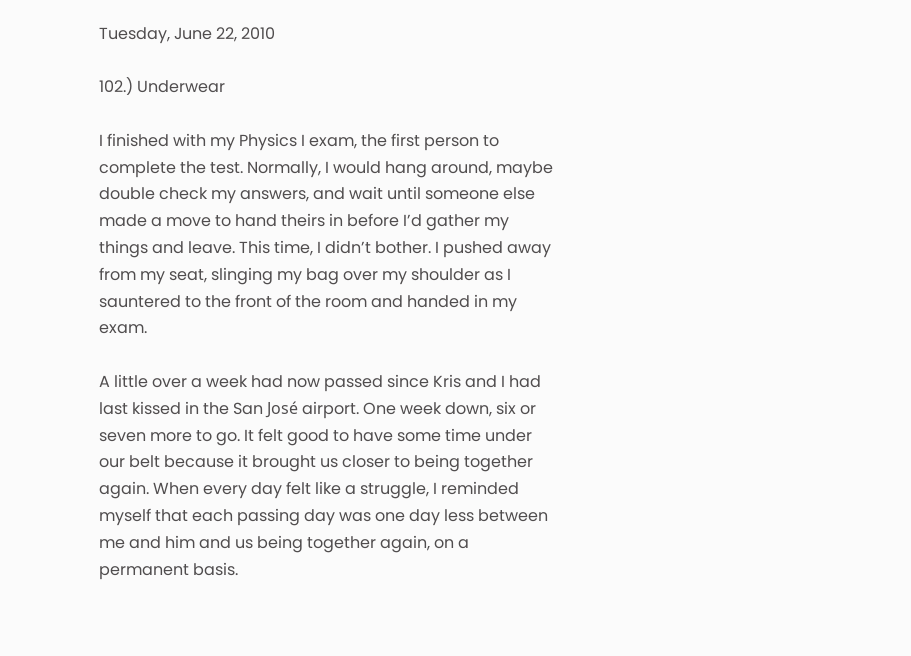Tuesday, June 22, 2010

102.) Underwear

I finished with my Physics I exam, the first person to complete the test. Normally, I would hang around, maybe double check my answers, and wait until someone else made a move to hand theirs in before I’d gather my things and leave. This time, I didn’t bother. I pushed away from my seat, slinging my bag over my shoulder as I sauntered to the front of the room and handed in my exam.

A little over a week had now passed since Kris and I had last kissed in the San José airport. One week down, six or seven more to go. It felt good to have some time under our belt because it brought us closer to being together again. When every day felt like a struggle, I reminded myself that each passing day was one day less between me and him and us being together again, on a permanent basis.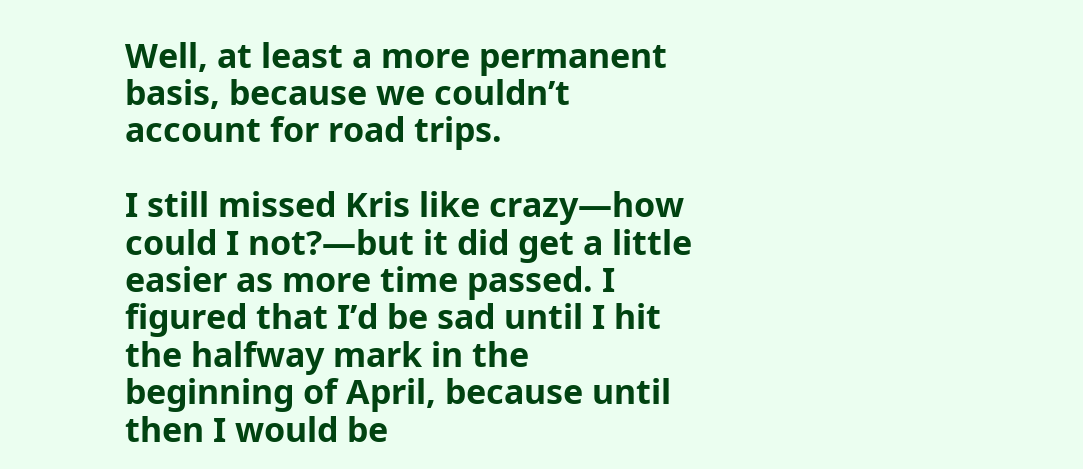Well, at least a more permanent basis, because we couldn’t account for road trips.

I still missed Kris like crazy—how could I not?—but it did get a little easier as more time passed. I figured that I’d be sad until I hit the halfway mark in the beginning of April, because until then I would be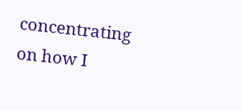concentrating on how I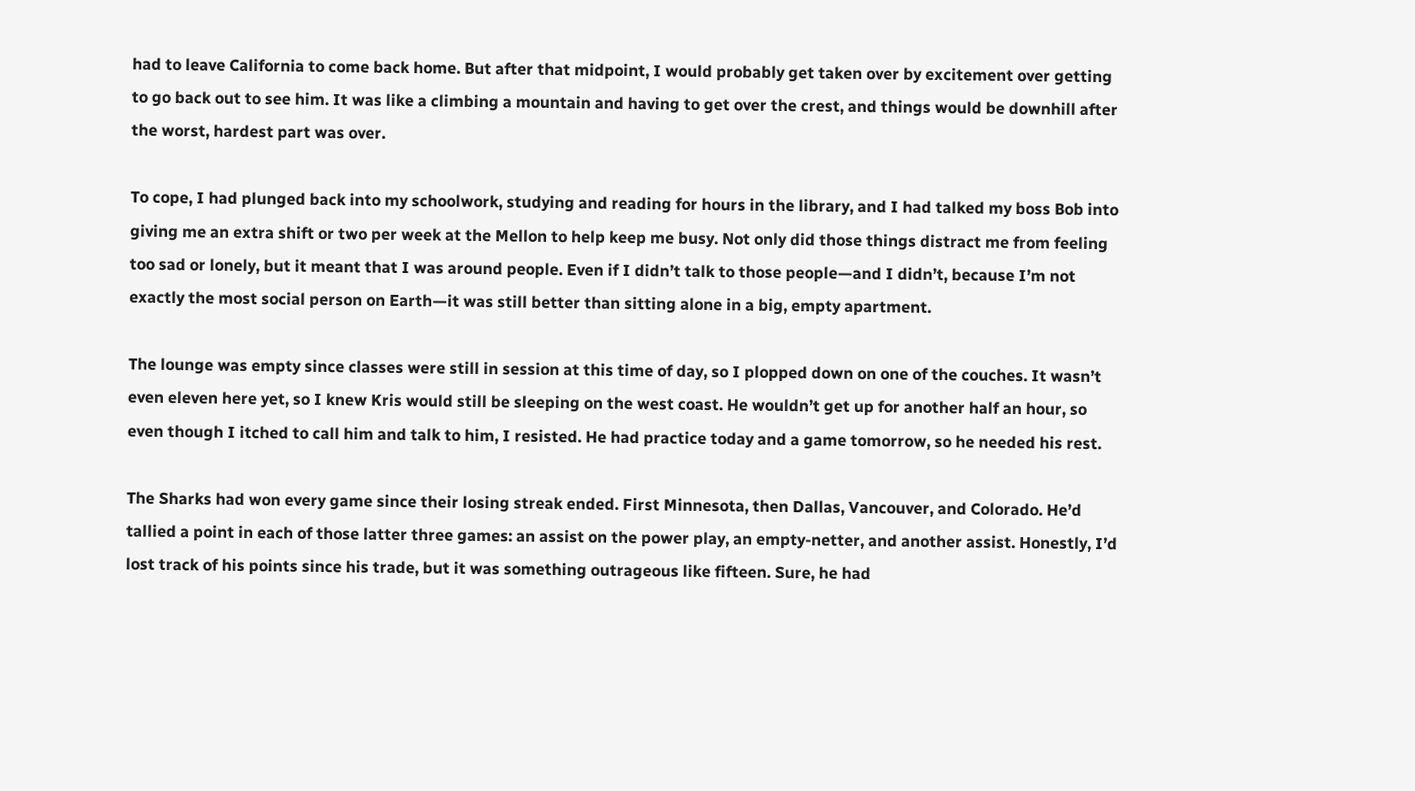had to leave California to come back home. But after that midpoint, I would probably get taken over by excitement over getting to go back out to see him. It was like a climbing a mountain and having to get over the crest, and things would be downhill after the worst, hardest part was over.

To cope, I had plunged back into my schoolwork, studying and reading for hours in the library, and I had talked my boss Bob into giving me an extra shift or two per week at the Mellon to help keep me busy. Not only did those things distract me from feeling too sad or lonely, but it meant that I was around people. Even if I didn’t talk to those people—and I didn’t, because I’m not exactly the most social person on Earth—it was still better than sitting alone in a big, empty apartment.

The lounge was empty since classes were still in session at this time of day, so I plopped down on one of the couches. It wasn’t even eleven here yet, so I knew Kris would still be sleeping on the west coast. He wouldn’t get up for another half an hour, so even though I itched to call him and talk to him, I resisted. He had practice today and a game tomorrow, so he needed his rest.

The Sharks had won every game since their losing streak ended. First Minnesota, then Dallas, Vancouver, and Colorado. He’d tallied a point in each of those latter three games: an assist on the power play, an empty-netter, and another assist. Honestly, I’d lost track of his points since his trade, but it was something outrageous like fifteen. Sure, he had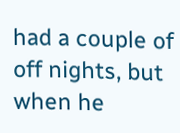had a couple of off nights, but when he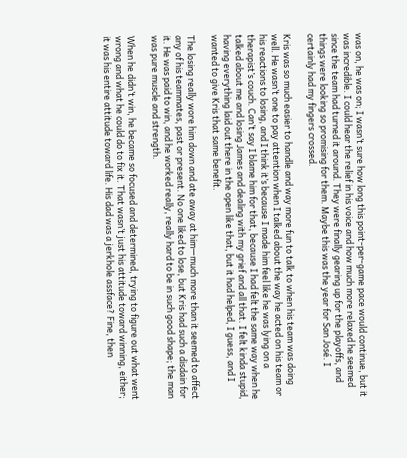was on, he was on; I wasn’t sure how long this point-per-game pace would continue, but it was incredible. I could hear the relief in his voice and how much more relaxed he seemed since the team had turned it around. They were finally gearing up for the playoffs, and things were looking so promising for them. Maybe this was the year for San José. I certainly had my fingers crossed.

Kris was so much easier to handle and way more fun to talk to when his team was doing well. He wasn’t one to pay attention when I talked about the way he acted on his team or his reactions to losing, and I think it’s because I made him feel like he was lying on a therapist’s couch. Can’t say I blame him for that, because I had felt the same way when he talked about me and losing James and dealing with my grief and all that. I felt kinda stupid, having everything laid out there in the open like that, but it had helped, I guess, and I wanted to give Kris that same benefit.

The losing really wore him down and ate away at him—much more than it seemed to affect any of his teammates, past or present. No one liked to lose, but Kris had such a disdain for it. He was paid to win, and he worked really, really hard to be in such good shape; the man was pure muscle and strength.

When he didn’t win, he became so focused and determined, trying to figure out what went wrong and what he could do to fix it. That wasn’t just his attitude toward winning, either; it was his entire attitude toward life. His dad was a jerkhole assface? Fine, then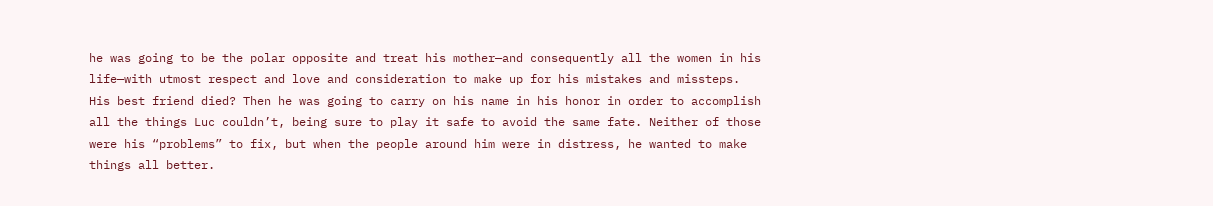he was going to be the polar opposite and treat his mother—and consequently all the women in his life—with utmost respect and love and consideration to make up for his mistakes and missteps. His best friend died? Then he was going to carry on his name in his honor in order to accomplish all the things Luc couldn’t, being sure to play it safe to avoid the same fate. Neither of those were his “problems” to fix, but when the people around him were in distress, he wanted to make things all better.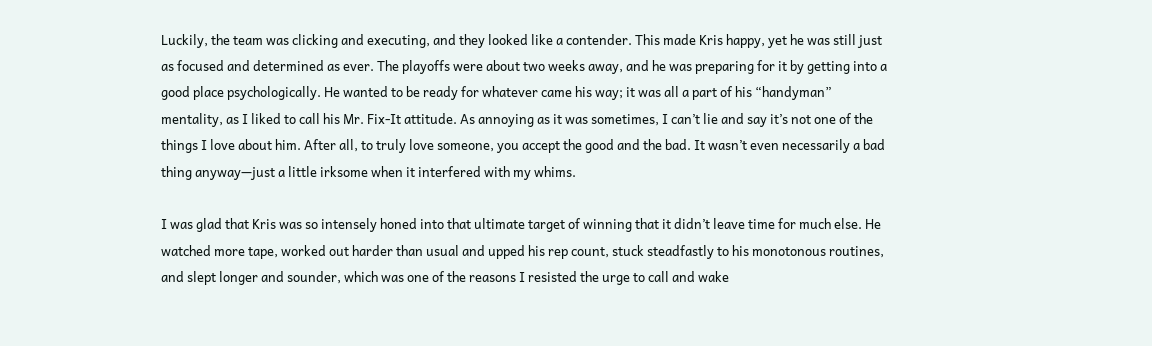Luckily, the team was clicking and executing, and they looked like a contender. This made Kris happy, yet he was still just as focused and determined as ever. The playoffs were about two weeks away, and he was preparing for it by getting into a good place psychologically. He wanted to be ready for whatever came his way; it was all a part of his “handyman” mentality, as I liked to call his Mr. Fix-It attitude. As annoying as it was sometimes, I can’t lie and say it’s not one of the things I love about him. After all, to truly love someone, you accept the good and the bad. It wasn’t even necessarily a bad thing anyway—just a little irksome when it interfered with my whims.

I was glad that Kris was so intensely honed into that ultimate target of winning that it didn’t leave time for much else. He watched more tape, worked out harder than usual and upped his rep count, stuck steadfastly to his monotonous routines, and slept longer and sounder, which was one of the reasons I resisted the urge to call and wake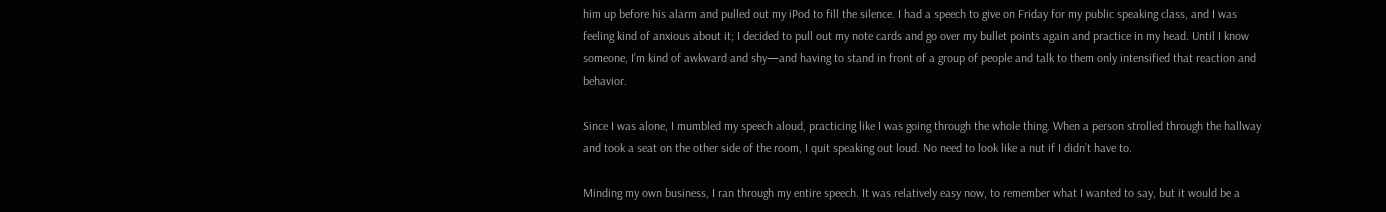him up before his alarm and pulled out my iPod to fill the silence. I had a speech to give on Friday for my public speaking class, and I was feeling kind of anxious about it; I decided to pull out my note cards and go over my bullet points again and practice in my head. Until I know someone, I’m kind of awkward and shy—and having to stand in front of a group of people and talk to them only intensified that reaction and behavior.

Since I was alone, I mumbled my speech aloud, practicing like I was going through the whole thing. When a person strolled through the hallway and took a seat on the other side of the room, I quit speaking out loud. No need to look like a nut if I didn’t have to.

Minding my own business, I ran through my entire speech. It was relatively easy now, to remember what I wanted to say, but it would be a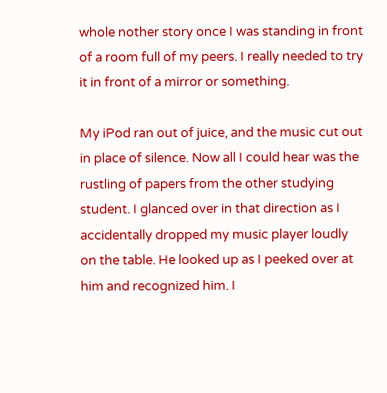whole nother story once I was standing in front of a room full of my peers. I really needed to try it in front of a mirror or something.

My iPod ran out of juice, and the music cut out in place of silence. Now all I could hear was the rustling of papers from the other studying student. I glanced over in that direction as I accidentally dropped my music player loudly on the table. He looked up as I peeked over at him and recognized him. I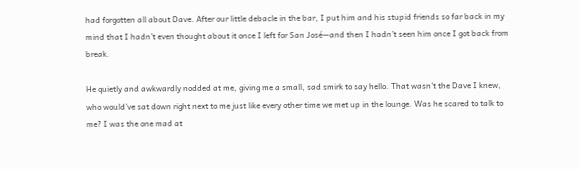had forgotten all about Dave. After our little debacle in the bar, I put him and his stupid friends so far back in my mind that I hadn’t even thought about it once I left for San José—and then I hadn’t seen him once I got back from break.

He quietly and awkwardly nodded at me, giving me a small, sad smirk to say hello. That wasn’t the Dave I knew, who would’ve sat down right next to me just like every other time we met up in the lounge. Was he scared to talk to me? I was the one mad at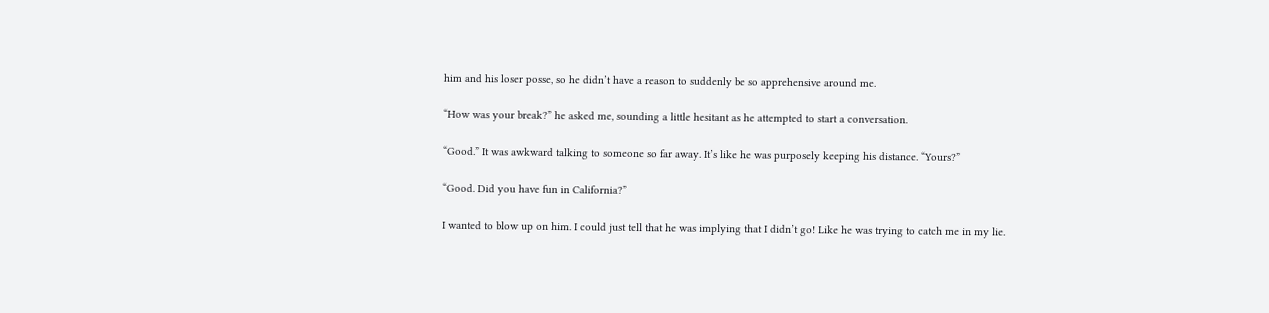him and his loser posse, so he didn’t have a reason to suddenly be so apprehensive around me.

“How was your break?” he asked me, sounding a little hesitant as he attempted to start a conversation.

“Good.” It was awkward talking to someone so far away. It’s like he was purposely keeping his distance. “Yours?”

“Good. Did you have fun in California?”

I wanted to blow up on him. I could just tell that he was implying that I didn’t go! Like he was trying to catch me in my lie.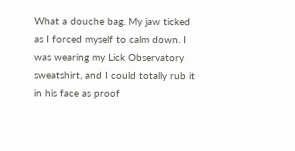What a douche bag. My jaw ticked as I forced myself to calm down. I was wearing my Lick Observatory sweatshirt, and I could totally rub it in his face as proof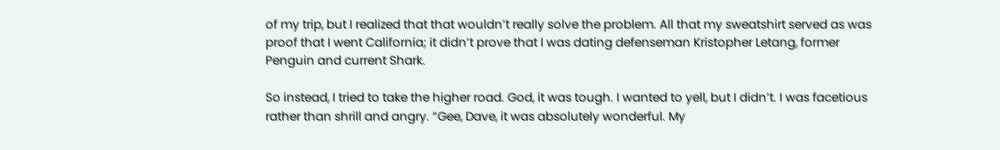of my trip, but I realized that that wouldn’t really solve the problem. All that my sweatshirt served as was proof that I went California; it didn’t prove that I was dating defenseman Kristopher Letang, former Penguin and current Shark.

So instead, I tried to take the higher road. God, it was tough. I wanted to yell, but I didn’t. I was facetious rather than shrill and angry. “Gee, Dave, it was absolutely wonderful. My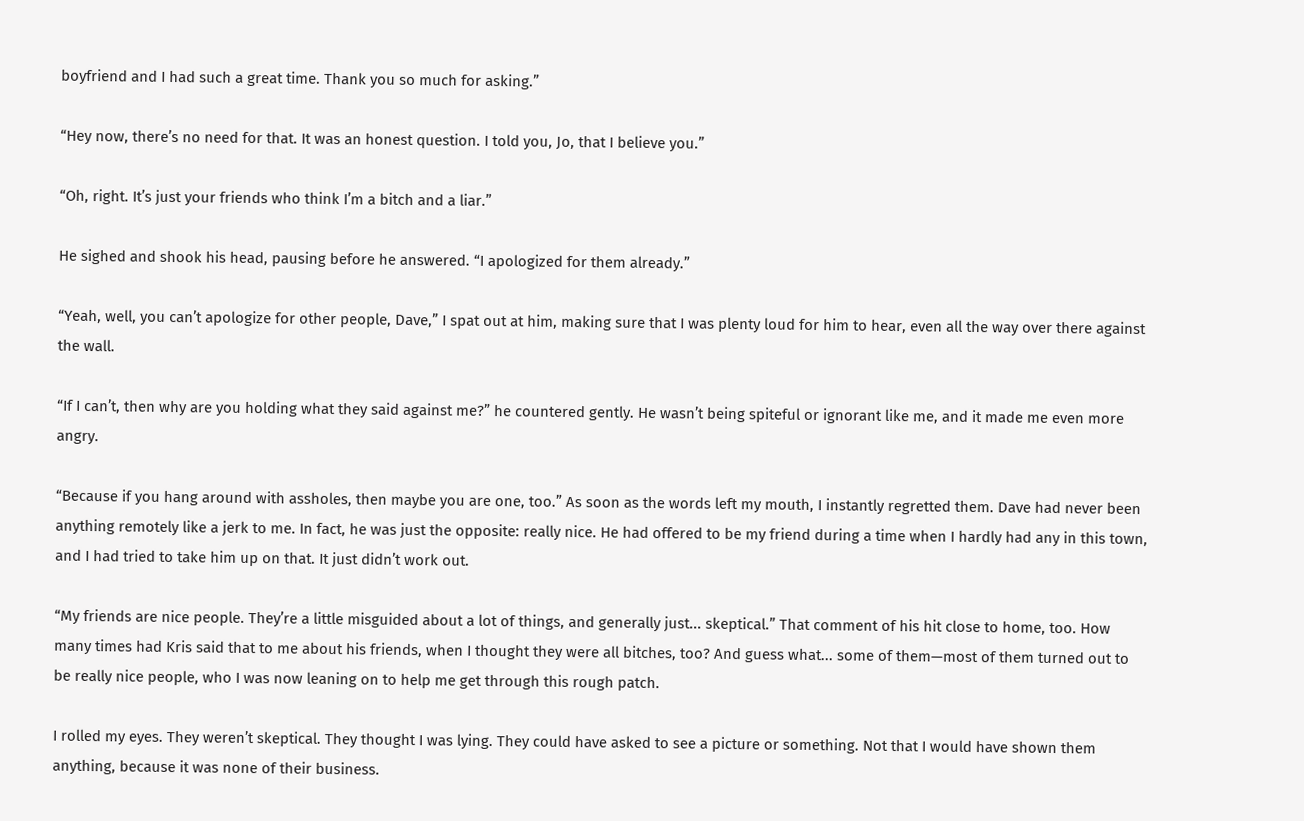boyfriend and I had such a great time. Thank you so much for asking.”

“Hey now, there’s no need for that. It was an honest question. I told you, Jo, that I believe you.”

“Oh, right. It’s just your friends who think I’m a bitch and a liar.”

He sighed and shook his head, pausing before he answered. “I apologized for them already.”

“Yeah, well, you can’t apologize for other people, Dave,” I spat out at him, making sure that I was plenty loud for him to hear, even all the way over there against the wall.

“If I can’t, then why are you holding what they said against me?” he countered gently. He wasn’t being spiteful or ignorant like me, and it made me even more angry.

“Because if you hang around with assholes, then maybe you are one, too.” As soon as the words left my mouth, I instantly regretted them. Dave had never been anything remotely like a jerk to me. In fact, he was just the opposite: really nice. He had offered to be my friend during a time when I hardly had any in this town, and I had tried to take him up on that. It just didn’t work out.

“My friends are nice people. They’re a little misguided about a lot of things, and generally just... skeptical.” That comment of his hit close to home, too. How many times had Kris said that to me about his friends, when I thought they were all bitches, too? And guess what... some of them—most of them turned out to be really nice people, who I was now leaning on to help me get through this rough patch.

I rolled my eyes. They weren’t skeptical. They thought I was lying. They could have asked to see a picture or something. Not that I would have shown them anything, because it was none of their business.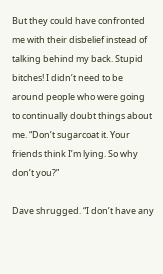But they could have confronted me with their disbelief instead of talking behind my back. Stupid bitches! I didn’t need to be around people who were going to continually doubt things about me. “Don’t sugarcoat it. Your friends think I’m lying. So why don’t you?”

Dave shrugged. “I don’t have any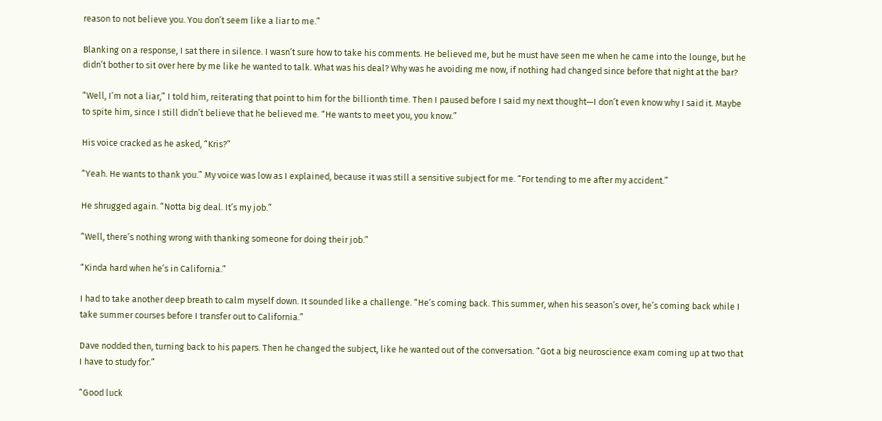reason to not believe you. You don’t seem like a liar to me.”

Blanking on a response, I sat there in silence. I wasn’t sure how to take his comments. He believed me, but he must have seen me when he came into the lounge, but he didn’t bother to sit over here by me like he wanted to talk. What was his deal? Why was he avoiding me now, if nothing had changed since before that night at the bar?

“Well, I’m not a liar,” I told him, reiterating that point to him for the billionth time. Then I paused before I said my next thought—I don’t even know why I said it. Maybe to spite him, since I still didn’t believe that he believed me. “He wants to meet you, you know.”

His voice cracked as he asked, “Kris?”

“Yeah. He wants to thank you.” My voice was low as I explained, because it was still a sensitive subject for me. “For tending to me after my accident.”

He shrugged again. “Notta big deal. It’s my job.”

“Well, there’s nothing wrong with thanking someone for doing their job.”

“Kinda hard when he’s in California.”

I had to take another deep breath to calm myself down. It sounded like a challenge. “He’s coming back. This summer, when his season’s over, he’s coming back while I take summer courses before I transfer out to California.”

Dave nodded then, turning back to his papers. Then he changed the subject, like he wanted out of the conversation. “Got a big neuroscience exam coming up at two that I have to study for.”

“Good luck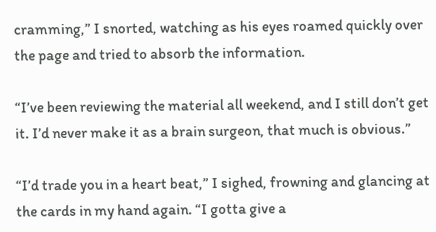cramming,” I snorted, watching as his eyes roamed quickly over the page and tried to absorb the information.

“I’ve been reviewing the material all weekend, and I still don’t get it. I’d never make it as a brain surgeon, that much is obvious.”

“I’d trade you in a heart beat,” I sighed, frowning and glancing at the cards in my hand again. “I gotta give a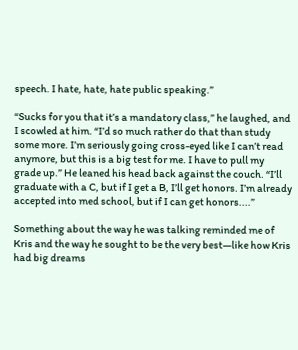speech. I hate, hate, hate public speaking.”

“Sucks for you that it’s a mandatory class,” he laughed, and I scowled at him. “I’d so much rather do that than study some more. I’m seriously going cross-eyed like I can’t read anymore, but this is a big test for me. I have to pull my grade up.” He leaned his head back against the couch. “I’ll graduate with a C, but if I get a B, I’ll get honors. I’m already accepted into med school, but if I can get honors....”

Something about the way he was talking reminded me of Kris and the way he sought to be the very best—like how Kris had big dreams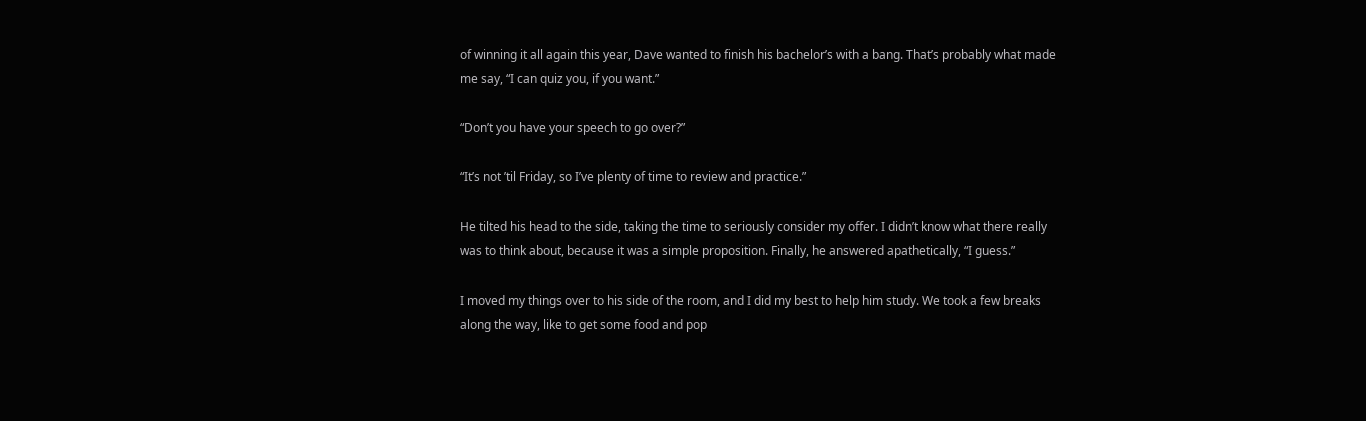of winning it all again this year, Dave wanted to finish his bachelor’s with a bang. That’s probably what made me say, “I can quiz you, if you want.”

“Don’t you have your speech to go over?”

“It’s not ’til Friday, so I’ve plenty of time to review and practice.”

He tilted his head to the side, taking the time to seriously consider my offer. I didn’t know what there really was to think about, because it was a simple proposition. Finally, he answered apathetically, “I guess.”

I moved my things over to his side of the room, and I did my best to help him study. We took a few breaks along the way, like to get some food and pop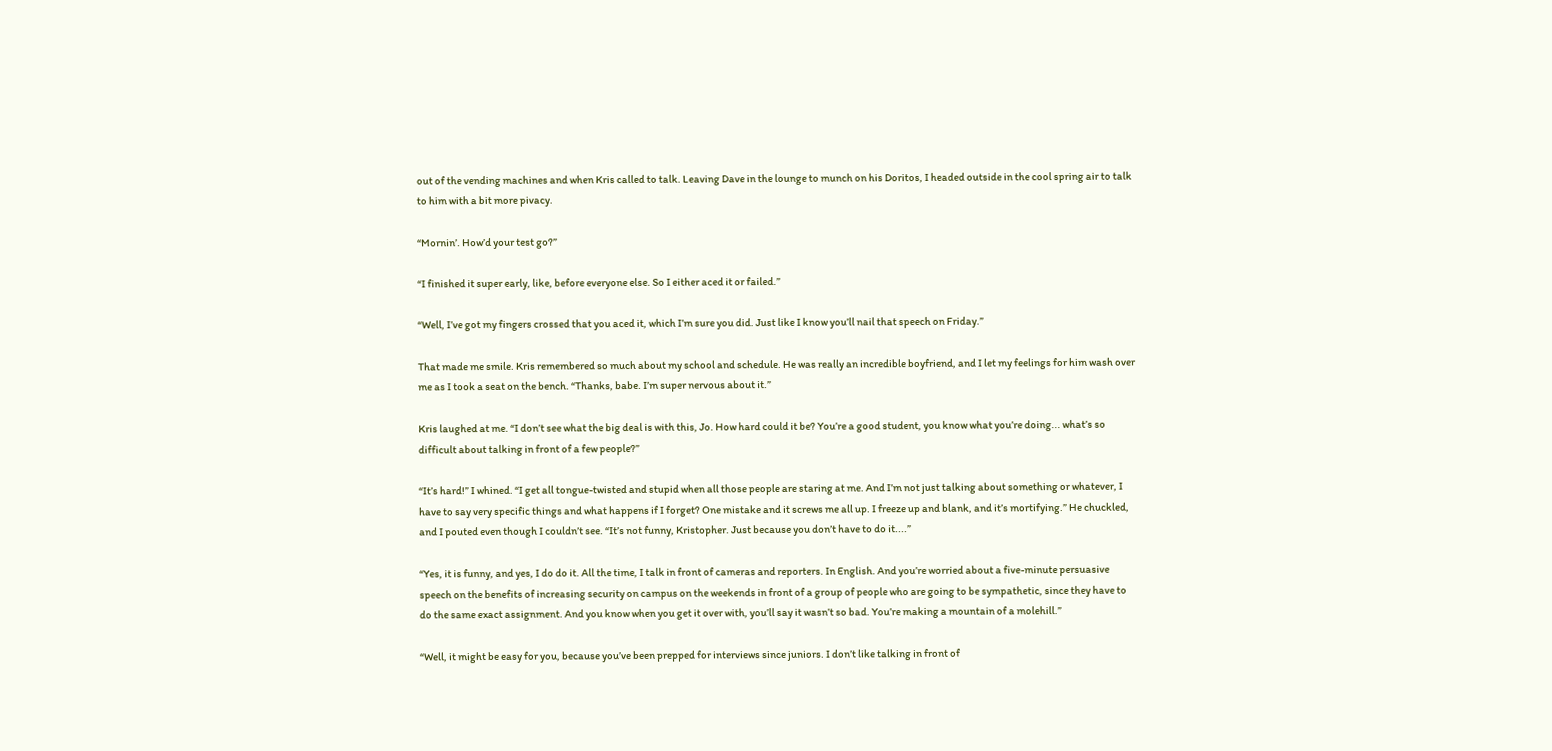out of the vending machines and when Kris called to talk. Leaving Dave in the lounge to munch on his Doritos, I headed outside in the cool spring air to talk to him with a bit more pivacy.

“Mornin’. How’d your test go?”

“I finished it super early, like, before everyone else. So I either aced it or failed.”

“Well, I’ve got my fingers crossed that you aced it, which I’m sure you did. Just like I know you’ll nail that speech on Friday.”

That made me smile. Kris remembered so much about my school and schedule. He was really an incredible boyfriend, and I let my feelings for him wash over me as I took a seat on the bench. “Thanks, babe. I’m super nervous about it.”

Kris laughed at me. “I don’t see what the big deal is with this, Jo. How hard could it be? You’re a good student, you know what you’re doing... what’s so difficult about talking in front of a few people?”

“It’s hard!” I whined. “I get all tongue-twisted and stupid when all those people are staring at me. And I’m not just talking about something or whatever, I have to say very specific things and what happens if I forget? One mistake and it screws me all up. I freeze up and blank, and it’s mortifying.” He chuckled, and I pouted even though I couldn’t see. “It’s not funny, Kristopher. Just because you don’t have to do it....”

“Yes, it is funny, and yes, I do do it. All the time, I talk in front of cameras and reporters. In English. And you’re worried about a five-minute persuasive speech on the benefits of increasing security on campus on the weekends in front of a group of people who are going to be sympathetic, since they have to do the same exact assignment. And you know when you get it over with, you’ll say it wasn’t so bad. You’re making a mountain of a molehill.”

“Well, it might be easy for you, because you’ve been prepped for interviews since juniors. I don’t like talking in front of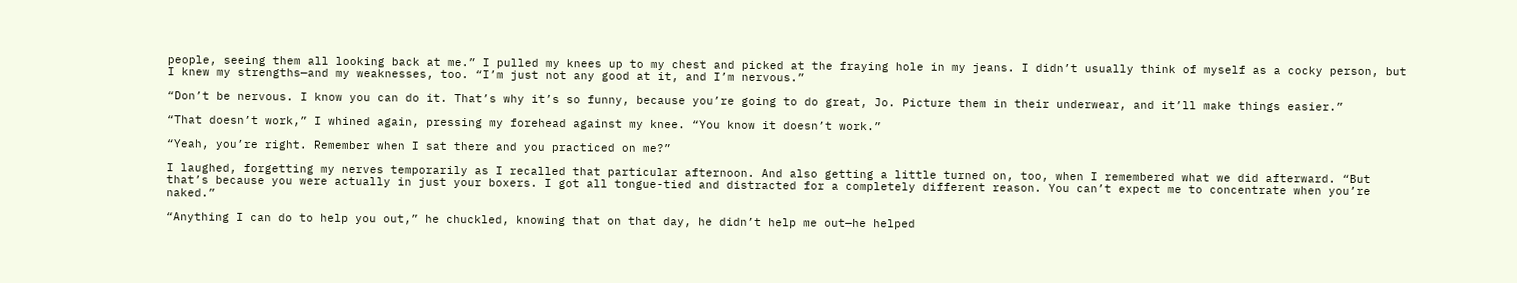people, seeing them all looking back at me.” I pulled my knees up to my chest and picked at the fraying hole in my jeans. I didn’t usually think of myself as a cocky person, but I knew my strengths—and my weaknesses, too. “I’m just not any good at it, and I’m nervous.”

“Don’t be nervous. I know you can do it. That’s why it’s so funny, because you’re going to do great, Jo. Picture them in their underwear, and it’ll make things easier.”

“That doesn’t work,” I whined again, pressing my forehead against my knee. “You know it doesn’t work.”

“Yeah, you’re right. Remember when I sat there and you practiced on me?”

I laughed, forgetting my nerves temporarily as I recalled that particular afternoon. And also getting a little turned on, too, when I remembered what we did afterward. “But that’s because you were actually in just your boxers. I got all tongue-tied and distracted for a completely different reason. You can’t expect me to concentrate when you’re naked.”

“Anything I can do to help you out,” he chuckled, knowing that on that day, he didn’t help me out—he helped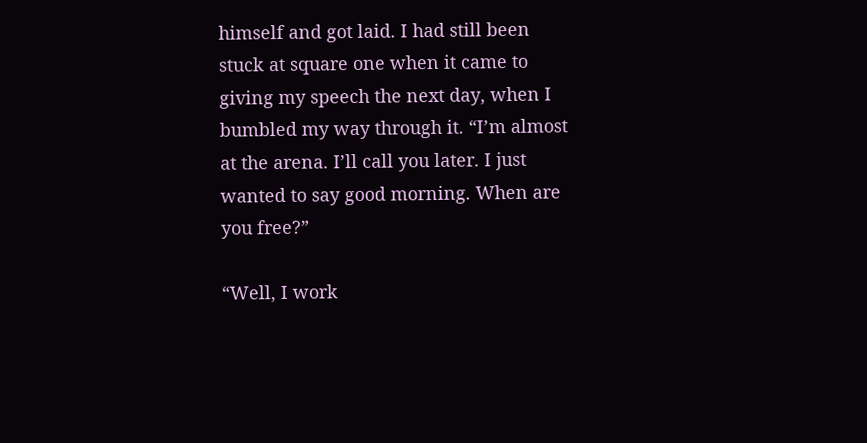himself and got laid. I had still been stuck at square one when it came to giving my speech the next day, when I bumbled my way through it. “I’m almost at the arena. I’ll call you later. I just wanted to say good morning. When are you free?”

“Well, I work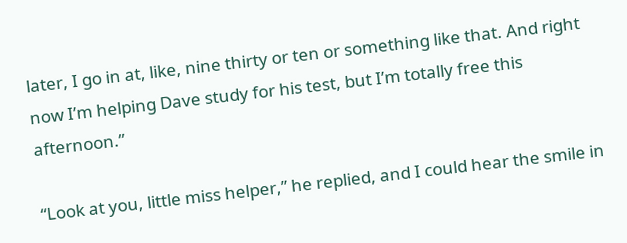later, I go in at, like, nine thirty or ten or something like that. And right now I’m helping Dave study for his test, but I’m totally free this afternoon.”

“Look at you, little miss helper,” he replied, and I could hear the smile in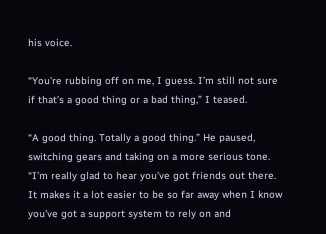his voice.

“You’re rubbing off on me, I guess. I’m still not sure if that’s a good thing or a bad thing,” I teased.

“A good thing. Totally a good thing.” He paused, switching gears and taking on a more serious tone. “I’m really glad to hear you’ve got friends out there. It makes it a lot easier to be so far away when I know you’ve got a support system to rely on and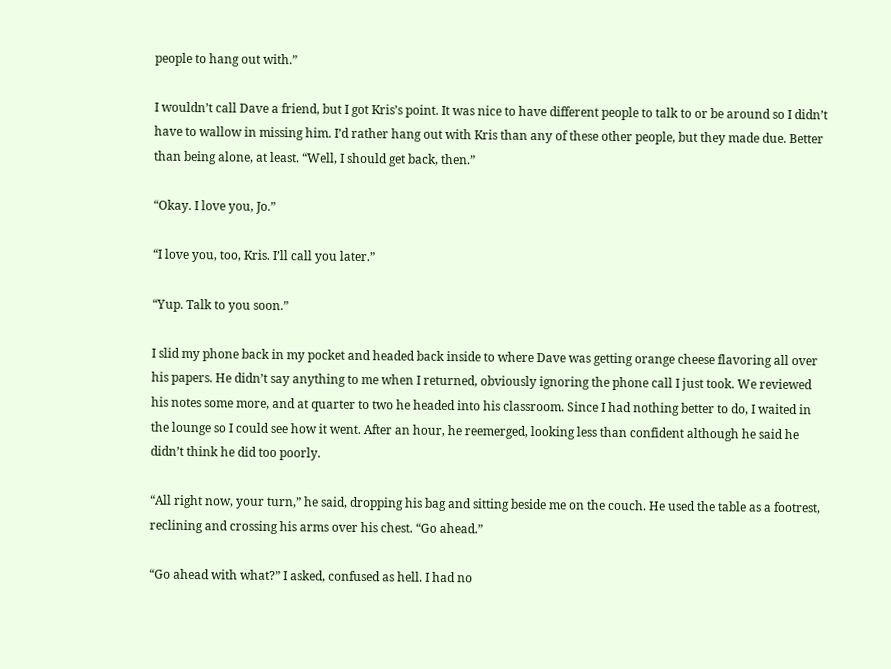people to hang out with.”

I wouldn’t call Dave a friend, but I got Kris’s point. It was nice to have different people to talk to or be around so I didn’t have to wallow in missing him. I’d rather hang out with Kris than any of these other people, but they made due. Better than being alone, at least. “Well, I should get back, then.”

“Okay. I love you, Jo.”

“I love you, too, Kris. I’ll call you later.”

“Yup. Talk to you soon.”

I slid my phone back in my pocket and headed back inside to where Dave was getting orange cheese flavoring all over his papers. He didn’t say anything to me when I returned, obviously ignoring the phone call I just took. We reviewed his notes some more, and at quarter to two he headed into his classroom. Since I had nothing better to do, I waited in the lounge so I could see how it went. After an hour, he reemerged, looking less than confident although he said he didn’t think he did too poorly.

“All right now, your turn,” he said, dropping his bag and sitting beside me on the couch. He used the table as a footrest, reclining and crossing his arms over his chest. “Go ahead.”

“Go ahead with what?” I asked, confused as hell. I had no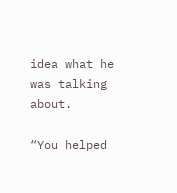idea what he was talking about.

“You helped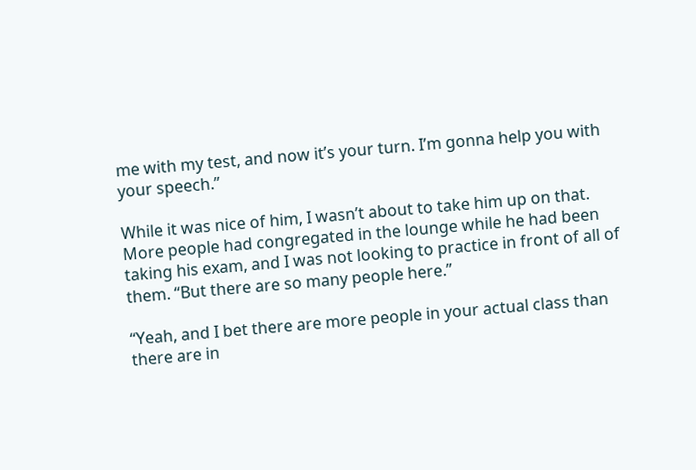me with my test, and now it’s your turn. I’m gonna help you with your speech.”

While it was nice of him, I wasn’t about to take him up on that. More people had congregated in the lounge while he had been taking his exam, and I was not looking to practice in front of all of them. “But there are so many people here.”

“Yeah, and I bet there are more people in your actual class than there are in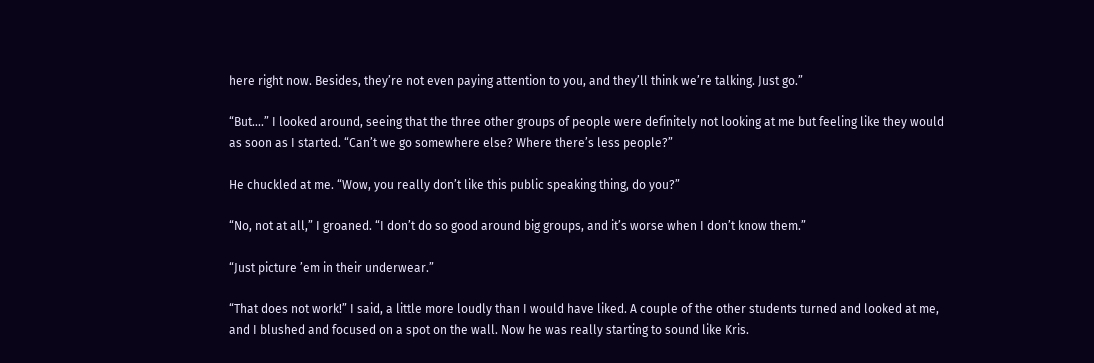here right now. Besides, they’re not even paying attention to you, and they’ll think we’re talking. Just go.”

“But....” I looked around, seeing that the three other groups of people were definitely not looking at me but feeling like they would as soon as I started. “Can’t we go somewhere else? Where there’s less people?”

He chuckled at me. “Wow, you really don’t like this public speaking thing, do you?”

“No, not at all,” I groaned. “I don’t do so good around big groups, and it’s worse when I don’t know them.”

“Just picture ’em in their underwear.”

“That does not work!” I said, a little more loudly than I would have liked. A couple of the other students turned and looked at me, and I blushed and focused on a spot on the wall. Now he was really starting to sound like Kris.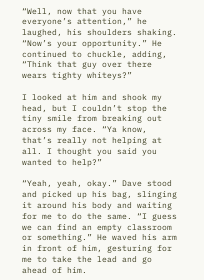“Well, now that you have everyone’s attention,” he laughed, his shoulders shaking. “Now’s your opportunity.” He continued to chuckle, adding, “Think that guy over there wears tighty whiteys?”

I looked at him and shook my head, but I couldn’t stop the tiny smile from breaking out across my face. “Ya know, that’s really not helping at all. I thought you said you wanted to help?”

“Yeah, yeah, okay.” Dave stood and picked up his bag, slinging it around his body and waiting for me to do the same. “I guess we can find an empty classroom or something.” He waved his arm in front of him, gesturing for me to take the lead and go ahead of him.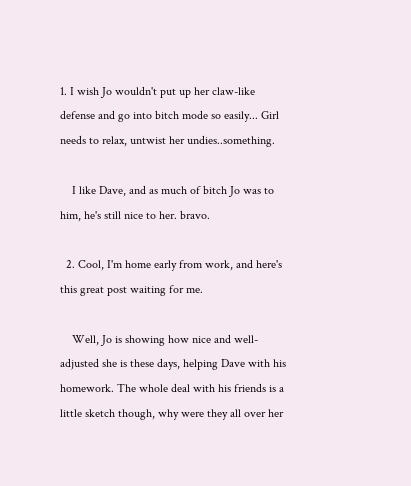1. I wish Jo wouldn't put up her claw-like defense and go into bitch mode so easily... Girl needs to relax, untwist her undies..something.

    I like Dave, and as much of bitch Jo was to him, he's still nice to her. bravo.

  2. Cool, I'm home early from work, and here's this great post waiting for me.

    Well, Jo is showing how nice and well-adjusted she is these days, helping Dave with his homework. The whole deal with his friends is a little sketch though, why were they all over her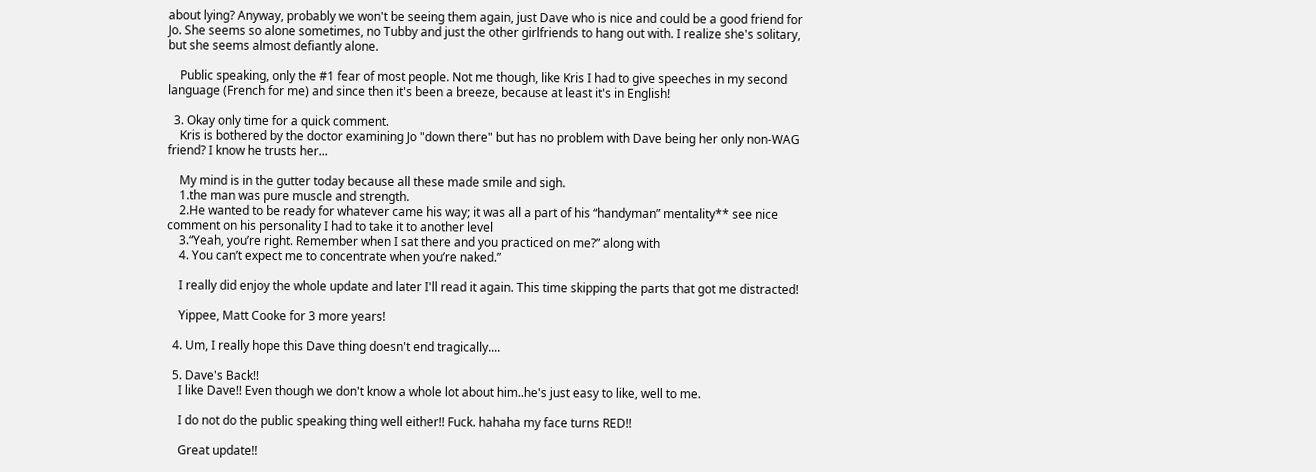about lying? Anyway, probably we won't be seeing them again, just Dave who is nice and could be a good friend for Jo. She seems so alone sometimes, no Tubby and just the other girlfriends to hang out with. I realize she's solitary, but she seems almost defiantly alone.

    Public speaking, only the #1 fear of most people. Not me though, like Kris I had to give speeches in my second language (French for me) and since then it's been a breeze, because at least it's in English!

  3. Okay only time for a quick comment.
    Kris is bothered by the doctor examining Jo "down there" but has no problem with Dave being her only non-WAG friend? I know he trusts her...

    My mind is in the gutter today because all these made smile and sigh.
    1.the man was pure muscle and strength.
    2.He wanted to be ready for whatever came his way; it was all a part of his “handyman” mentality** see nice comment on his personality I had to take it to another level
    3.“Yeah, you’re right. Remember when I sat there and you practiced on me?” along with
    4. You can’t expect me to concentrate when you’re naked.”

    I really did enjoy the whole update and later I'll read it again. This time skipping the parts that got me distracted!

    Yippee, Matt Cooke for 3 more years!

  4. Um, I really hope this Dave thing doesn't end tragically....

  5. Dave's Back!!
    I like Dave!! Even though we don't know a whole lot about him..he's just easy to like, well to me.

    I do not do the public speaking thing well either!! Fuck. hahaha my face turns RED!!

    Great update!!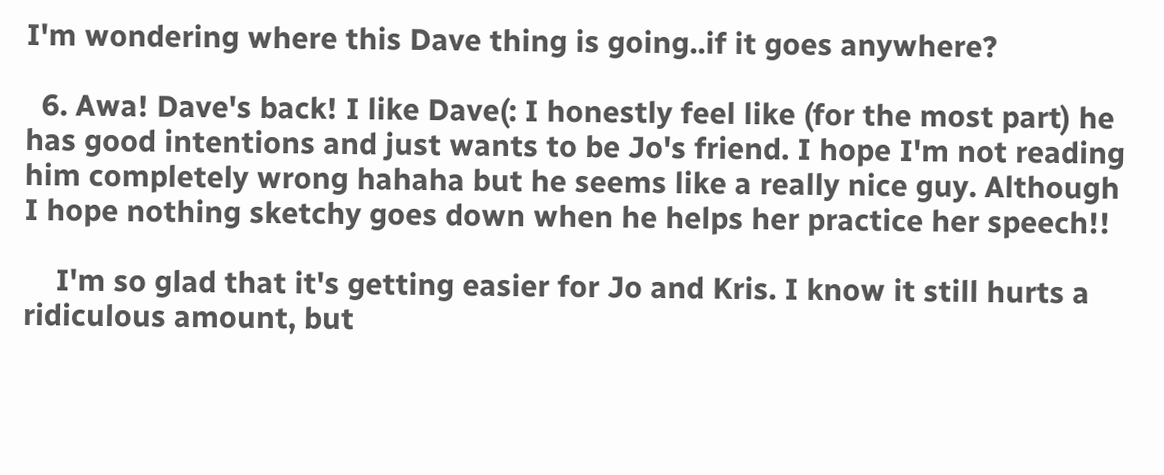I'm wondering where this Dave thing is going..if it goes anywhere?

  6. Awa! Dave's back! I like Dave(: I honestly feel like (for the most part) he has good intentions and just wants to be Jo's friend. I hope I'm not reading him completely wrong hahaha but he seems like a really nice guy. Although I hope nothing sketchy goes down when he helps her practice her speech!!

    I'm so glad that it's getting easier for Jo and Kris. I know it still hurts a ridiculous amount, but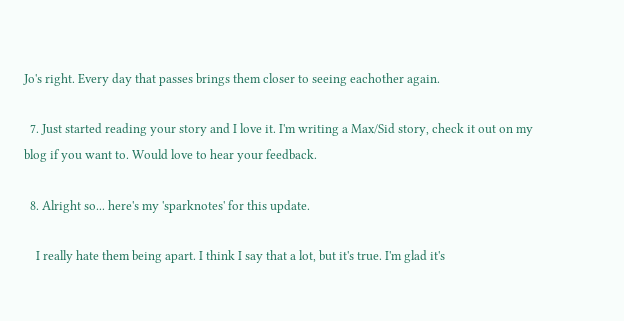Jo's right. Every day that passes brings them closer to seeing eachother again.

  7. Just started reading your story and I love it. I'm writing a Max/Sid story, check it out on my blog if you want to. Would love to hear your feedback.

  8. Alright so... here's my 'sparknotes' for this update.

    I really hate them being apart. I think I say that a lot, but it's true. I'm glad it's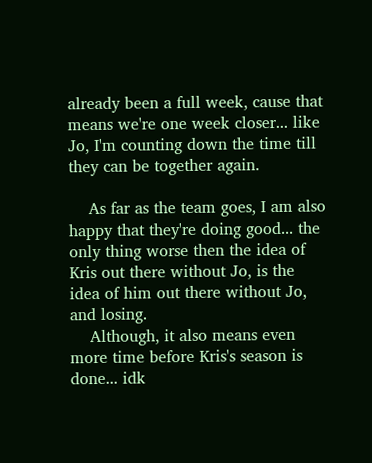already been a full week, cause that means we're one week closer... like Jo, I'm counting down the time till they can be together again.

    As far as the team goes, I am also happy that they're doing good... the only thing worse then the idea of Kris out there without Jo, is the idea of him out there without Jo, and losing.
    Although, it also means even more time before Kris's season is done... idk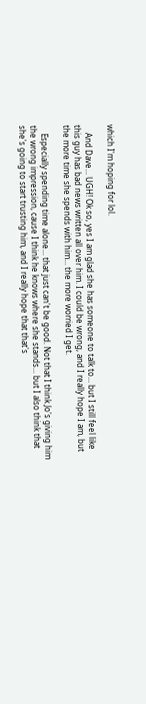which I'm hoping for lol.

    And Dave... UGH! Ok so, yes I am glad she has someone to talk to... but I still feel like this guy has bad news written all over him. I could be wrong, and I really hope I am, but the more time she spends with him... the more worried I get.

    Especially spending time alone... that just can't be good. Not that I think Jo's giving him the wrong impression, cause I think he knows where she stands... but I also think that she's going to start trusting him, and I really hope that that's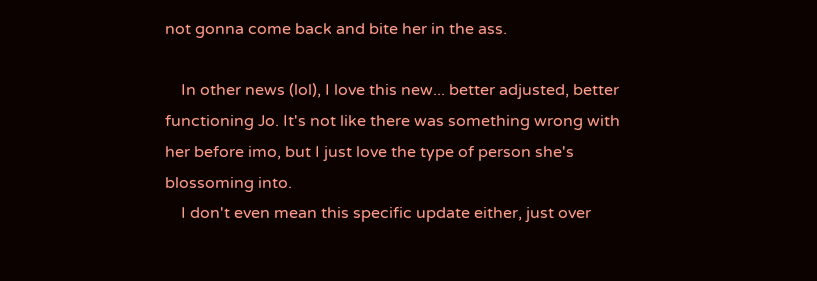not gonna come back and bite her in the ass.

    In other news (lol), I love this new... better adjusted, better functioning Jo. It's not like there was something wrong with her before imo, but I just love the type of person she's blossoming into.
    I don't even mean this specific update either, just over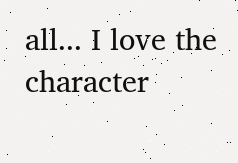all... I love the character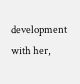development with her,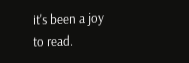it's been a joy to read.